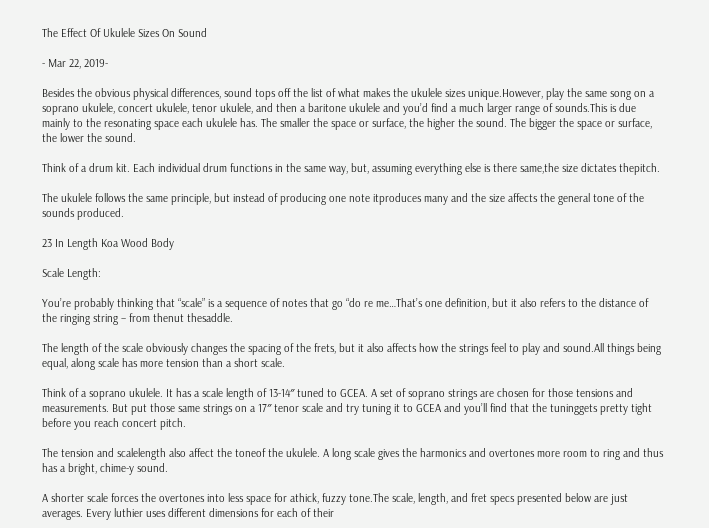The Effect Of Ukulele Sizes On Sound

- Mar 22, 2019-

Besides the obvious physical differences, sound tops off the list of what makes the ukulele sizes unique.However, play the same song on a soprano ukulele, concert ukulele, tenor ukulele, and then a baritone ukulele and you’d find a much larger range of sounds.This is due mainly to the resonating space each ukulele has. The smaller the space or surface, the higher the sound. The bigger the space or surface, the lower the sound.

Think of a drum kit. Each individual drum functions in the same way, but, assuming everything else is there same,the size dictates thepitch.

The ukulele follows the same principle, but instead of producing one note itproduces many and the size affects the general tone of the sounds produced.

23 In Length Koa Wood Body

Scale Length:

You’re probably thinking that “scale” is a sequence of notes that go “do re me…That’s one definition, but it also refers to the distance of the ringing string – from thenut thesaddle.

The length of the scale obviously changes the spacing of the frets, but it also affects how the strings feel to play and sound.All things being equal, along scale has more tension than a short scale.

Think of a soprano ukulele. It has a scale length of 13-14″ tuned to GCEA. A set of soprano strings are chosen for those tensions and measurements. But put those same strings on a 17″ tenor scale and try tuning it to GCEA and you’ll find that the tuninggets pretty tight before you reach concert pitch.

The tension and scalelength also affect the toneof the ukulele. A long scale gives the harmonics and overtones more room to ring and thus has a bright, chime-y sound.

A shorter scale forces the overtones into less space for athick, fuzzy tone.The scale, length, and fret specs presented below are just averages. Every luthier uses different dimensions for each of their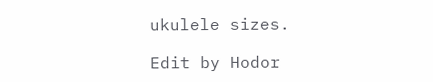ukulele sizes.

Edit by Hodor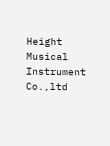Height Musical Instrument Co.,ltd